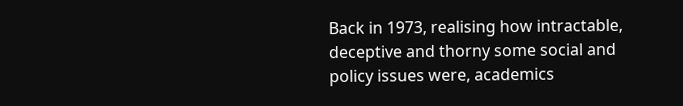Back in 1973, realising how intractable, deceptive and thorny some social and policy issues were, academics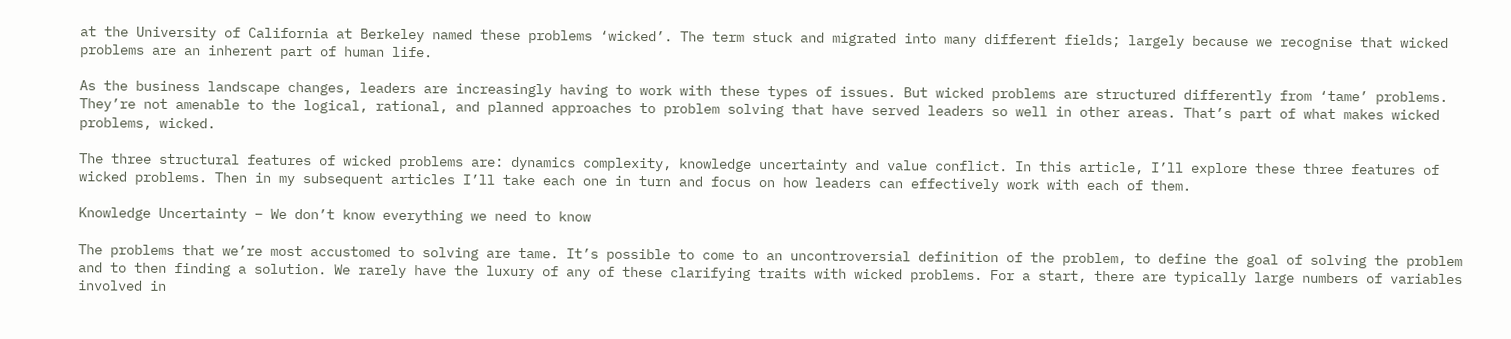at the University of California at Berkeley named these problems ‘wicked’. The term stuck and migrated into many different fields; largely because we recognise that wicked problems are an inherent part of human life.

As the business landscape changes, leaders are increasingly having to work with these types of issues. But wicked problems are structured differently from ‘tame’ problems. They’re not amenable to the logical, rational, and planned approaches to problem solving that have served leaders so well in other areas. That’s part of what makes wicked problems, wicked.

The three structural features of wicked problems are: dynamics complexity, knowledge uncertainty and value conflict. In this article, I’ll explore these three features of wicked problems. Then in my subsequent articles I’ll take each one in turn and focus on how leaders can effectively work with each of them.

Knowledge Uncertainty – We don’t know everything we need to know

The problems that we’re most accustomed to solving are tame. It’s possible to come to an uncontroversial definition of the problem, to define the goal of solving the problem and to then finding a solution. We rarely have the luxury of any of these clarifying traits with wicked problems. For a start, there are typically large numbers of variables involved in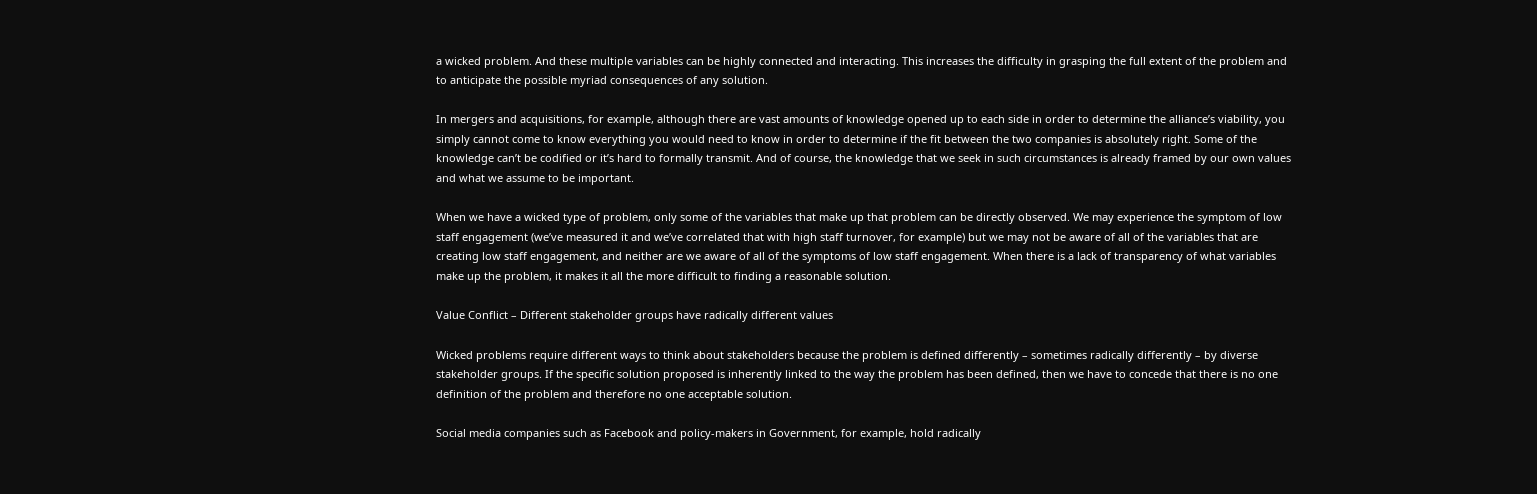a wicked problem. And these multiple variables can be highly connected and interacting. This increases the difficulty in grasping the full extent of the problem and to anticipate the possible myriad consequences of any solution.

In mergers and acquisitions, for example, although there are vast amounts of knowledge opened up to each side in order to determine the alliance’s viability, you simply cannot come to know everything you would need to know in order to determine if the fit between the two companies is absolutely right. Some of the knowledge can’t be codified or it’s hard to formally transmit. And of course, the knowledge that we seek in such circumstances is already framed by our own values and what we assume to be important.

When we have a wicked type of problem, only some of the variables that make up that problem can be directly observed. We may experience the symptom of low staff engagement (we’ve measured it and we’ve correlated that with high staff turnover, for example) but we may not be aware of all of the variables that are creating low staff engagement, and neither are we aware of all of the symptoms of low staff engagement. When there is a lack of transparency of what variables make up the problem, it makes it all the more difficult to finding a reasonable solution.

Value Conflict – Different stakeholder groups have radically different values

Wicked problems require different ways to think about stakeholders because the problem is defined differently – sometimes radically differently – by diverse stakeholder groups. If the specific solution proposed is inherently linked to the way the problem has been defined, then we have to concede that there is no one definition of the problem and therefore no one acceptable solution.

Social media companies such as Facebook and policy-makers in Government, for example, hold radically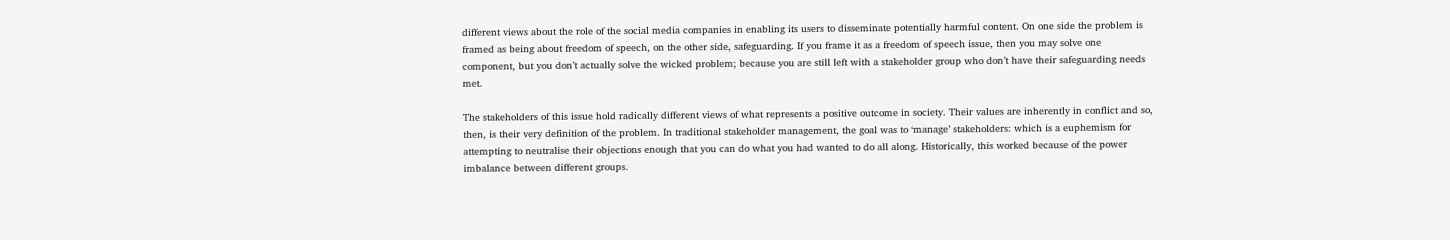different views about the role of the social media companies in enabling its users to disseminate potentially harmful content. On one side the problem is framed as being about freedom of speech, on the other side, safeguarding. If you frame it as a freedom of speech issue, then you may solve one component, but you don’t actually solve the wicked problem; because you are still left with a stakeholder group who don’t have their safeguarding needs met.

The stakeholders of this issue hold radically different views of what represents a positive outcome in society. Their values are inherently in conflict and so, then, is their very definition of the problem. In traditional stakeholder management, the goal was to ‘manage’ stakeholders: which is a euphemism for attempting to neutralise their objections enough that you can do what you had wanted to do all along. Historically, this worked because of the power imbalance between different groups.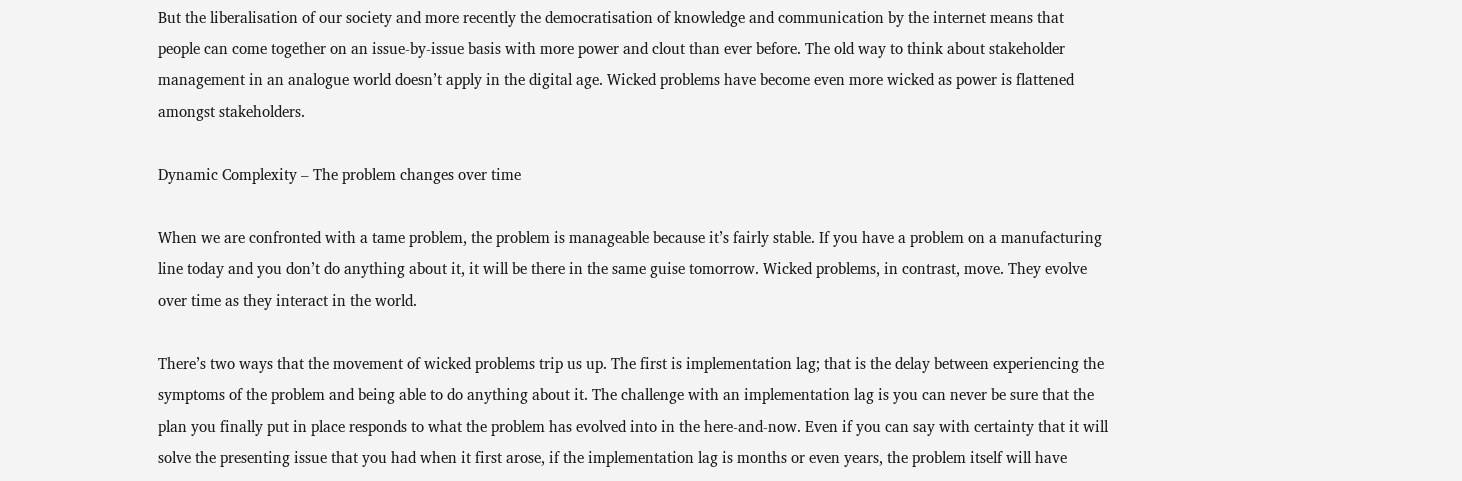But the liberalisation of our society and more recently the democratisation of knowledge and communication by the internet means that people can come together on an issue-by-issue basis with more power and clout than ever before. The old way to think about stakeholder management in an analogue world doesn’t apply in the digital age. Wicked problems have become even more wicked as power is flattened amongst stakeholders.

Dynamic Complexity – The problem changes over time

When we are confronted with a tame problem, the problem is manageable because it’s fairly stable. If you have a problem on a manufacturing line today and you don’t do anything about it, it will be there in the same guise tomorrow. Wicked problems, in contrast, move. They evolve over time as they interact in the world.

There’s two ways that the movement of wicked problems trip us up. The first is implementation lag; that is the delay between experiencing the symptoms of the problem and being able to do anything about it. The challenge with an implementation lag is you can never be sure that the plan you finally put in place responds to what the problem has evolved into in the here-and-now. Even if you can say with certainty that it will solve the presenting issue that you had when it first arose, if the implementation lag is months or even years, the problem itself will have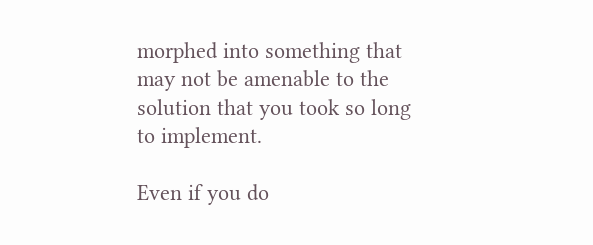morphed into something that may not be amenable to the solution that you took so long to implement.

Even if you do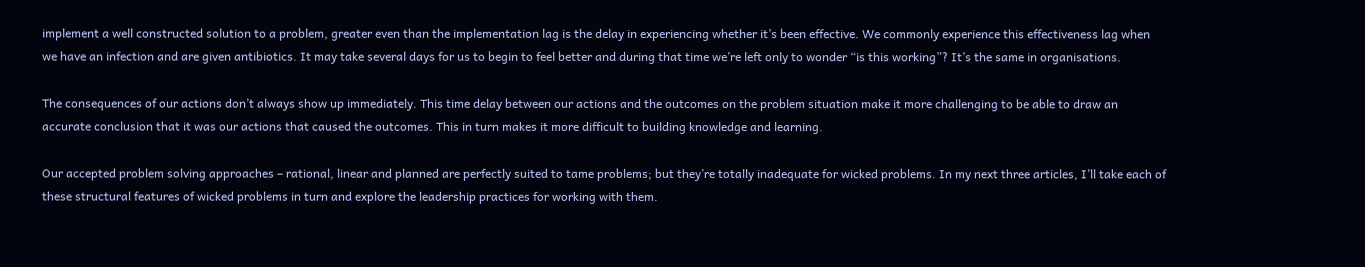implement a well constructed solution to a problem, greater even than the implementation lag is the delay in experiencing whether it’s been effective. We commonly experience this effectiveness lag when we have an infection and are given antibiotics. It may take several days for us to begin to feel better and during that time we’re left only to wonder “is this working”? It’s the same in organisations.

The consequences of our actions don’t always show up immediately. This time delay between our actions and the outcomes on the problem situation make it more challenging to be able to draw an accurate conclusion that it was our actions that caused the outcomes. This in turn makes it more difficult to building knowledge and learning.

Our accepted problem solving approaches – rational, linear and planned are perfectly suited to tame problems; but they’re totally inadequate for wicked problems. In my next three articles, I’ll take each of these structural features of wicked problems in turn and explore the leadership practices for working with them.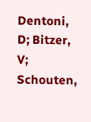Dentoni, D; Bitzer, V; Schouten,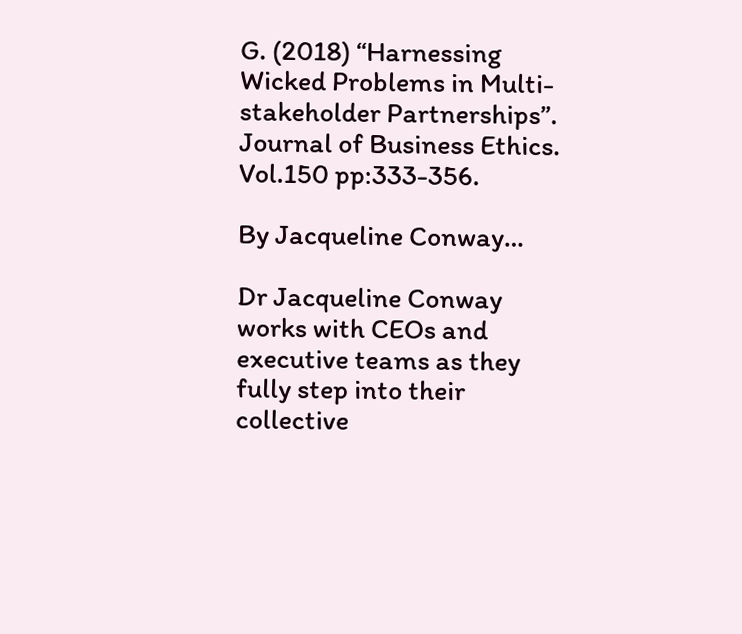G. (2018) “Harnessing Wicked Problems in Multi-stakeholder Partnerships”. Journal of Business Ethics. Vol.150 pp:333-356.

By Jacqueline Conway…

Dr Jacqueline Conway works with CEOs and executive teams as they fully step into their collective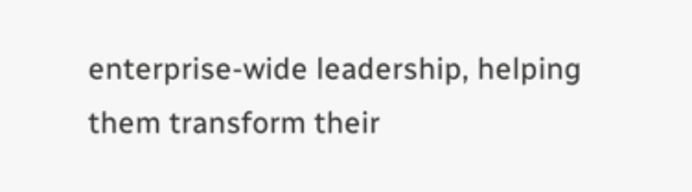enterprise-wide leadership, helping them transform their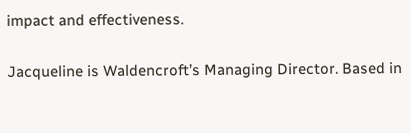impact and effectiveness.

Jacqueline is Waldencroft’s Managing Director. Based in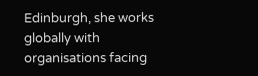Edinburgh, she works globally with organisations facing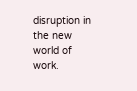disruption in the new world of work.